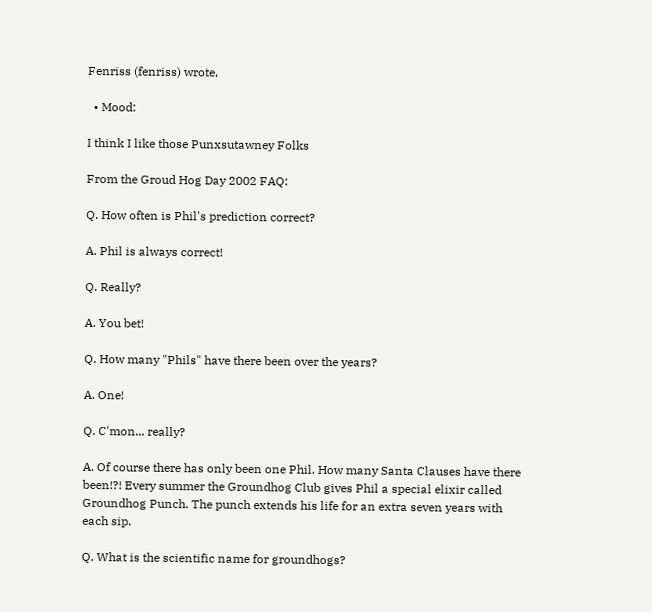Fenriss (fenriss) wrote,

  • Mood:

I think I like those Punxsutawney Folks

From the Groud Hog Day 2002 FAQ:

Q. How often is Phil's prediction correct?

A. Phil is always correct!

Q. Really?

A. You bet!

Q. How many "Phils" have there been over the years?

A. One!

Q. C'mon... really?

A. Of course there has only been one Phil. How many Santa Clauses have there
been!?! Every summer the Groundhog Club gives Phil a special elixir called
Groundhog Punch. The punch extends his life for an extra seven years with
each sip.

Q. What is the scientific name for groundhogs?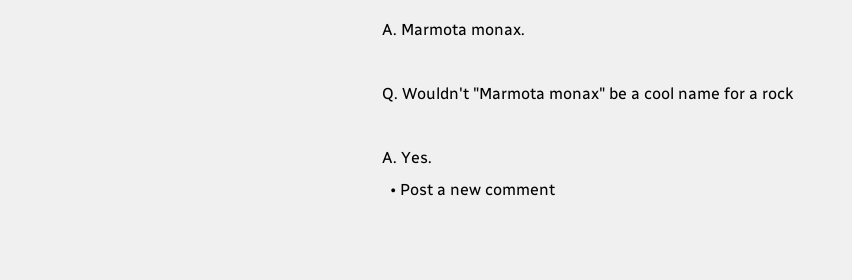A. Marmota monax.

Q. Wouldn't "Marmota monax" be a cool name for a rock

A. Yes.
  • Post a new comment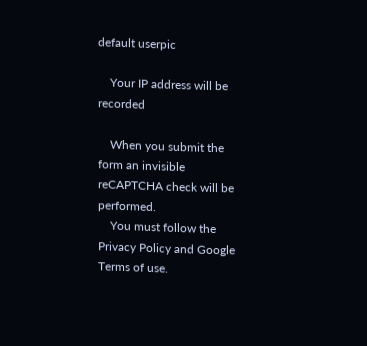default userpic

    Your IP address will be recorded

    When you submit the form an invisible reCAPTCHA check will be performed.
    You must follow the Privacy Policy and Google Terms of use.